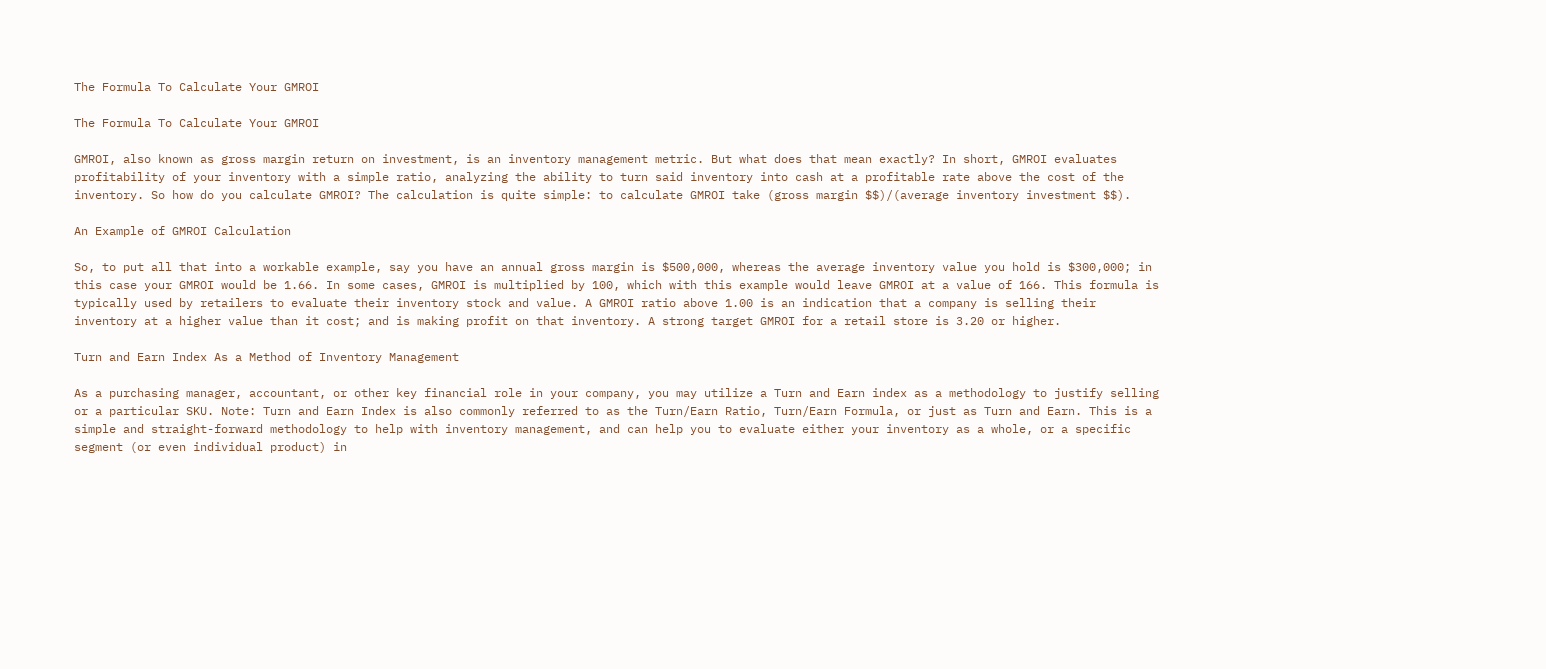The Formula To Calculate Your GMROI

The Formula To Calculate Your GMROI

GMROI, also known as gross margin return on investment, is an inventory management metric. But what does that mean exactly? In short, GMROI evaluates profitability of your inventory with a simple ratio, analyzing the ability to turn said inventory into cash at a profitable rate above the cost of the inventory. So how do you calculate GMROI? The calculation is quite simple: to calculate GMROI take (gross margin $$)/(average inventory investment $$).

An Example of GMROI Calculation

So, to put all that into a workable example, say you have an annual gross margin is $500,000, whereas the average inventory value you hold is $300,000; in this case your GMROI would be 1.66. In some cases, GMROI is multiplied by 100, which with this example would leave GMROI at a value of 166. This formula is typically used by retailers to evaluate their inventory stock and value. A GMROI ratio above 1.00 is an indication that a company is selling their inventory at a higher value than it cost; and is making profit on that inventory. A strong target GMROI for a retail store is 3.20 or higher.

Turn and Earn Index As a Method of Inventory Management

As a purchasing manager, accountant, or other key financial role in your company, you may utilize a Turn and Earn index as a methodology to justify selling or a particular SKU. Note: Turn and Earn Index is also commonly referred to as the Turn/Earn Ratio, Turn/Earn Formula, or just as Turn and Earn. This is a simple and straight-forward methodology to help with inventory management, and can help you to evaluate either your inventory as a whole, or a specific segment (or even individual product) in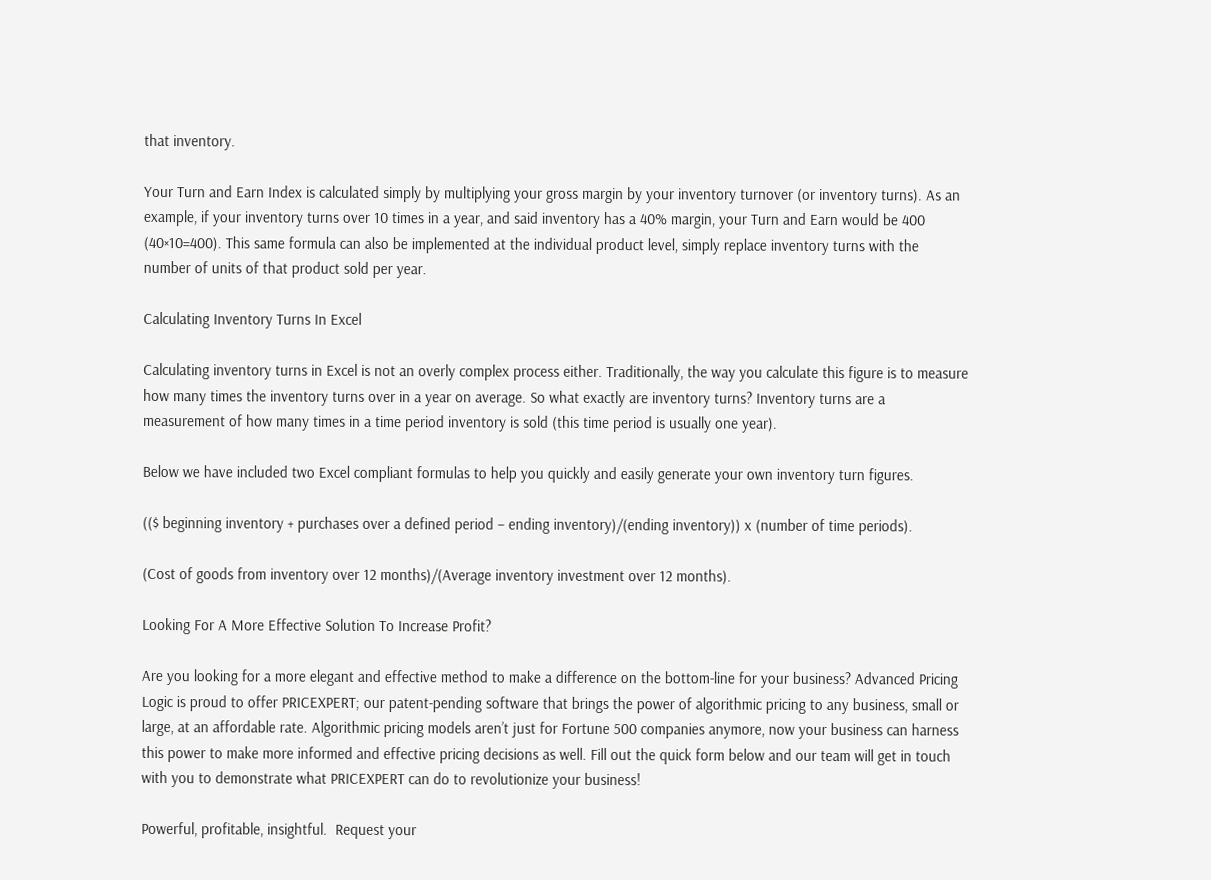that inventory.

Your Turn and Earn Index is calculated simply by multiplying your gross margin by your inventory turnover (or inventory turns). As an example, if your inventory turns over 10 times in a year, and said inventory has a 40% margin, your Turn and Earn would be 400 (40×10=400). This same formula can also be implemented at the individual product level, simply replace inventory turns with the number of units of that product sold per year.

Calculating Inventory Turns In Excel

Calculating inventory turns in Excel is not an overly complex process either. Traditionally, the way you calculate this figure is to measure how many times the inventory turns over in a year on average. So what exactly are inventory turns? Inventory turns are a measurement of how many times in a time period inventory is sold (this time period is usually one year).

Below we have included two Excel compliant formulas to help you quickly and easily generate your own inventory turn figures.

(($ beginning inventory + purchases over a defined period – ending inventory)/(ending inventory)) x (number of time periods).

(Cost of goods from inventory over 12 months)/(Average inventory investment over 12 months).

Looking For A More Effective Solution To Increase Profit?

Are you looking for a more elegant and effective method to make a difference on the bottom-line for your business? Advanced Pricing Logic is proud to offer PRICEXPERT; our patent-pending software that brings the power of algorithmic pricing to any business, small or large, at an affordable rate. Algorithmic pricing models aren’t just for Fortune 500 companies anymore, now your business can harness this power to make more informed and effective pricing decisions as well. Fill out the quick form below and our team will get in touch with you to demonstrate what PRICEXPERT can do to revolutionize your business!

Powerful, profitable, insightful.  Request your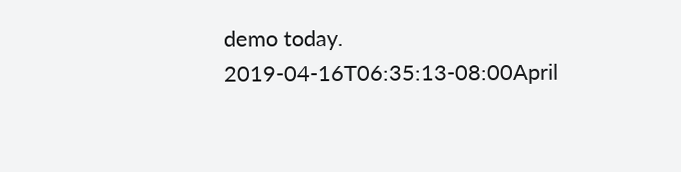demo today.
2019-04-16T06:35:13-08:00April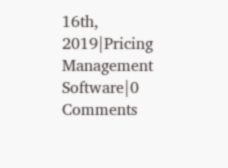16th, 2019|Pricing Management Software|0 Comments